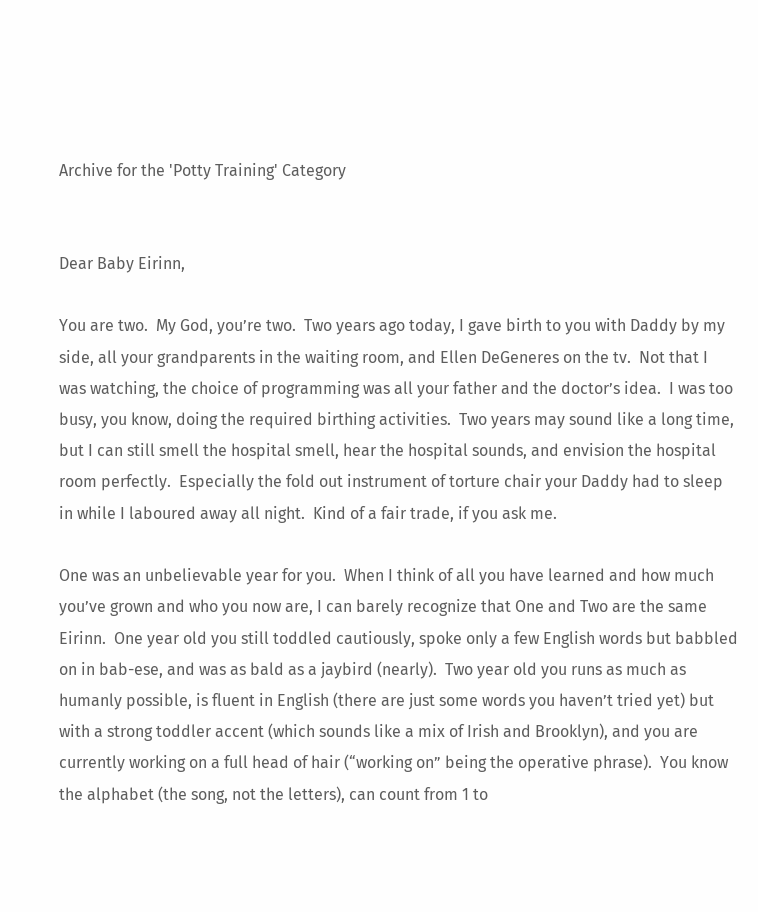Archive for the 'Potty Training' Category


Dear Baby Eirinn,

You are two.  My God, you’re two.  Two years ago today, I gave birth to you with Daddy by my side, all your grandparents in the waiting room, and Ellen DeGeneres on the tv.  Not that I was watching, the choice of programming was all your father and the doctor’s idea.  I was too busy, you know, doing the required birthing activities.  Two years may sound like a long time, but I can still smell the hospital smell, hear the hospital sounds, and envision the hospital room perfectly.  Especially the fold out instrument of torture chair your Daddy had to sleep in while I laboured away all night.  Kind of a fair trade, if you ask me.

One was an unbelievable year for you.  When I think of all you have learned and how much you’ve grown and who you now are, I can barely recognize that One and Two are the same Eirinn.  One year old you still toddled cautiously, spoke only a few English words but babbled on in bab-ese, and was as bald as a jaybird (nearly).  Two year old you runs as much as humanly possible, is fluent in English (there are just some words you haven’t tried yet) but with a strong toddler accent (which sounds like a mix of Irish and Brooklyn), and you are currently working on a full head of hair (“working on” being the operative phrase).  You know the alphabet (the song, not the letters), can count from 1 to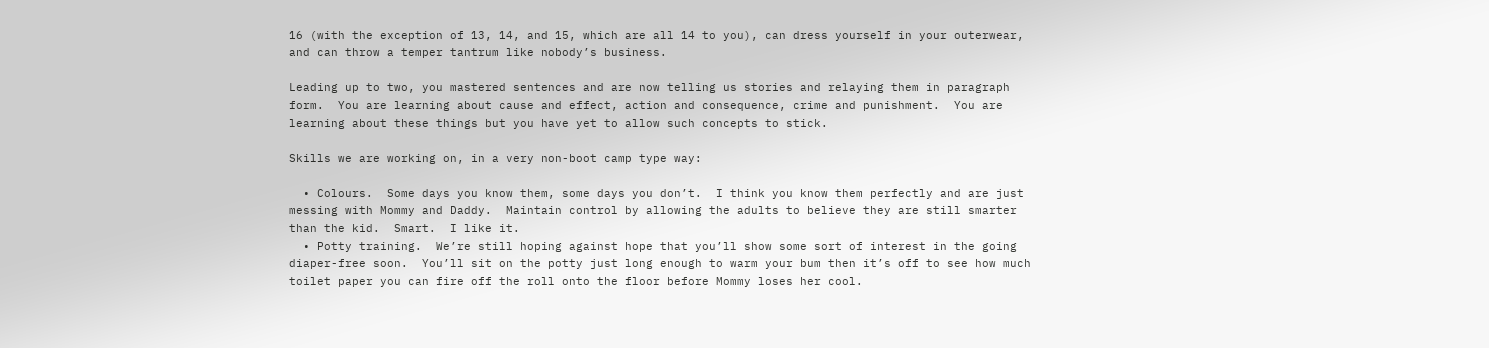16 (with the exception of 13, 14, and 15, which are all 14 to you), can dress yourself in your outerwear, and can throw a temper tantrum like nobody’s business.

Leading up to two, you mastered sentences and are now telling us stories and relaying them in paragraph form.  You are learning about cause and effect, action and consequence, crime and punishment.  You are learning about these things but you have yet to allow such concepts to stick.

Skills we are working on, in a very non-boot camp type way:

  • Colours.  Some days you know them, some days you don’t.  I think you know them perfectly and are just messing with Mommy and Daddy.  Maintain control by allowing the adults to believe they are still smarter than the kid.  Smart.  I like it.
  • Potty training.  We’re still hoping against hope that you’ll show some sort of interest in the going diaper-free soon.  You’ll sit on the potty just long enough to warm your bum then it’s off to see how much toilet paper you can fire off the roll onto the floor before Mommy loses her cool.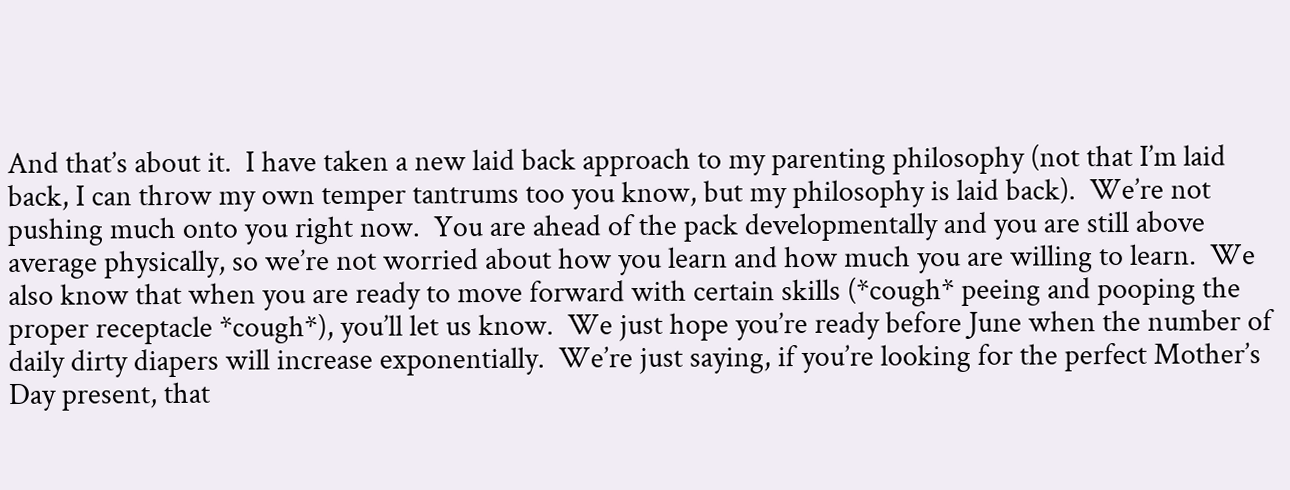And that’s about it.  I have taken a new laid back approach to my parenting philosophy (not that I’m laid back, I can throw my own temper tantrums too you know, but my philosophy is laid back).  We’re not pushing much onto you right now.  You are ahead of the pack developmentally and you are still above average physically, so we’re not worried about how you learn and how much you are willing to learn.  We also know that when you are ready to move forward with certain skills (*cough* peeing and pooping the proper receptacle *cough*), you’ll let us know.  We just hope you’re ready before June when the number of daily dirty diapers will increase exponentially.  We’re just saying, if you’re looking for the perfect Mother’s Day present, that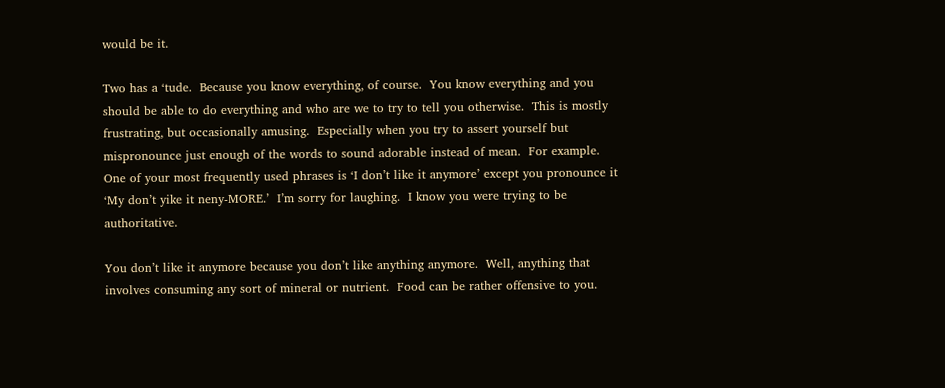would be it.

Two has a ‘tude.  Because you know everything, of course.  You know everything and you should be able to do everything and who are we to try to tell you otherwise.  This is mostly frustrating, but occasionally amusing.  Especially when you try to assert yourself but mispronounce just enough of the words to sound adorable instead of mean.  For example.  One of your most frequently used phrases is ‘I don’t like it anymore’ except you pronounce it ‘My don’t yike it neny-MORE.’  I’m sorry for laughing.  I know you were trying to be authoritative.

You don’t like it anymore because you don’t like anything anymore.  Well, anything that involves consuming any sort of mineral or nutrient.  Food can be rather offensive to you.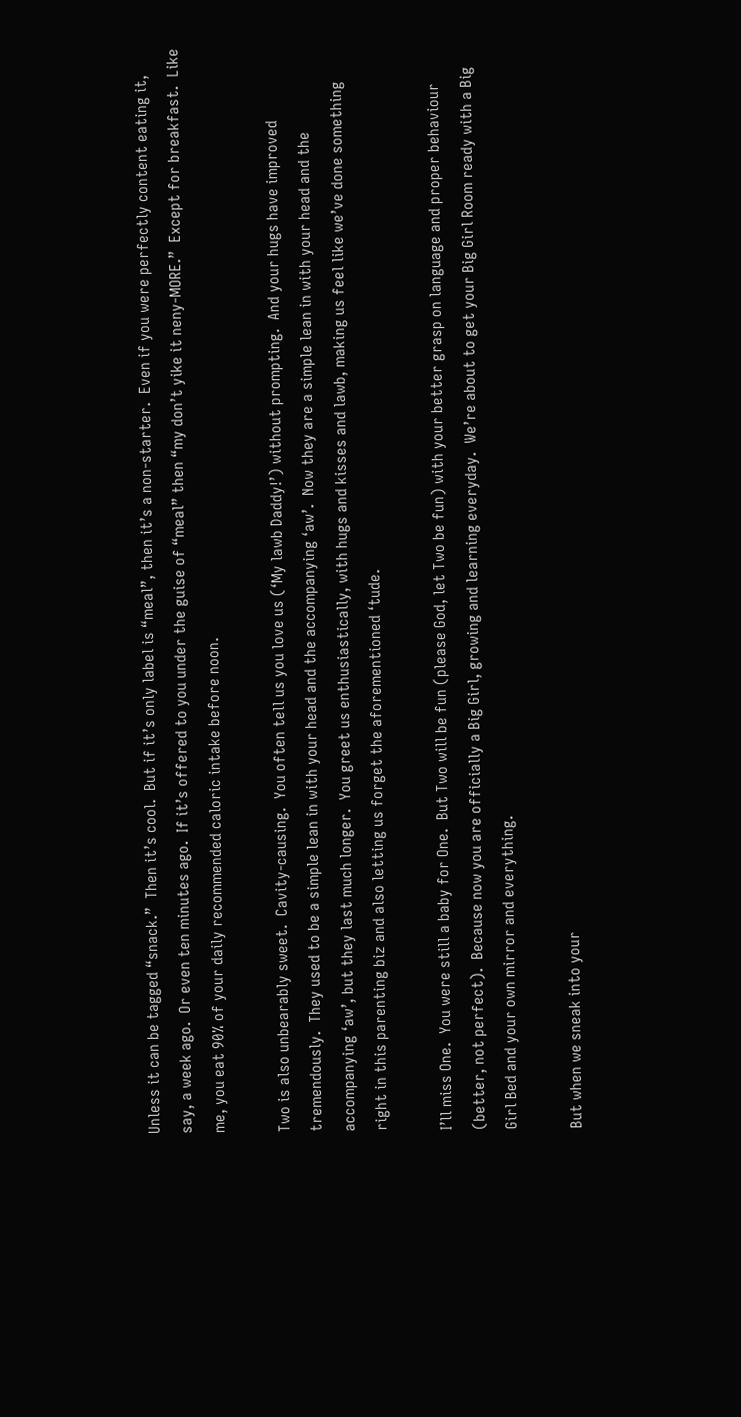Unless it can be tagged “snack.”  Then it’s cool.  But if it’s only label is “meal”, then it’s a non-starter.  Even if you were perfectly content eating it, say, a week ago.  Or even ten minutes ago.  If it’s offered to you under the guise of “meal” then “my don’t yike it neny-MORE.”  Except for breakfast.  Like me, you eat 90% of your daily recommended caloric intake before noon.

Two is also unbearably sweet.  Cavity-causing.  You often tell us you love us (‘My lawb Daddy!’) without prompting.  And your hugs have improved tremendously.  They used to be a simple lean in with your head and the accompanying ‘aw’.  Now they are a simple lean in with your head and the accompanying ‘aw’, but they last much longer.  You greet us enthusiastically, with hugs and kisses and lawb, making us feel like we’ve done something right in this parenting biz and also letting us forget the aforementioned ‘tude.

I’ll miss One.  You were still a baby for One.  But Two will be fun (please God, let Two be fun) with your better grasp on language and proper behaviour (better, not perfect).  Because now you are officially a Big Girl, growing and learning everyday.  We’re about to get your Big Girl Room ready with a Big Girl Bed and your own mirror and everything.

But when we sneak into your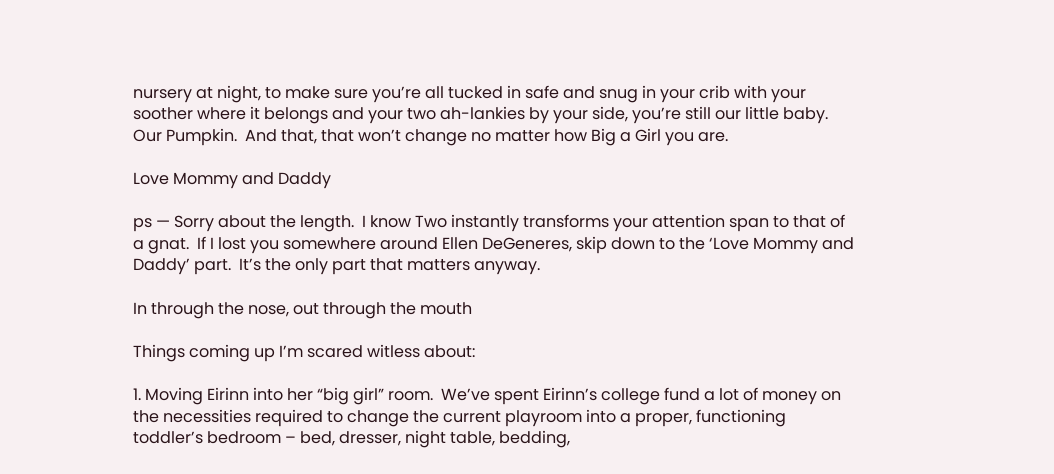nursery at night, to make sure you’re all tucked in safe and snug in your crib with your soother where it belongs and your two ah-lankies by your side, you’re still our little baby.  Our Pumpkin.  And that, that won’t change no matter how Big a Girl you are.

Love Mommy and Daddy

ps — Sorry about the length.  I know Two instantly transforms your attention span to that of a gnat.  If I lost you somewhere around Ellen DeGeneres, skip down to the ‘Love Mommy and Daddy’ part.  It’s the only part that matters anyway.

In through the nose, out through the mouth

Things coming up I’m scared witless about:

1. Moving Eirinn into her “big girl” room.  We’ve spent Eirinn’s college fund a lot of money on the necessities required to change the current playroom into a proper, functioning toddler’s bedroom – bed, dresser, night table, bedding,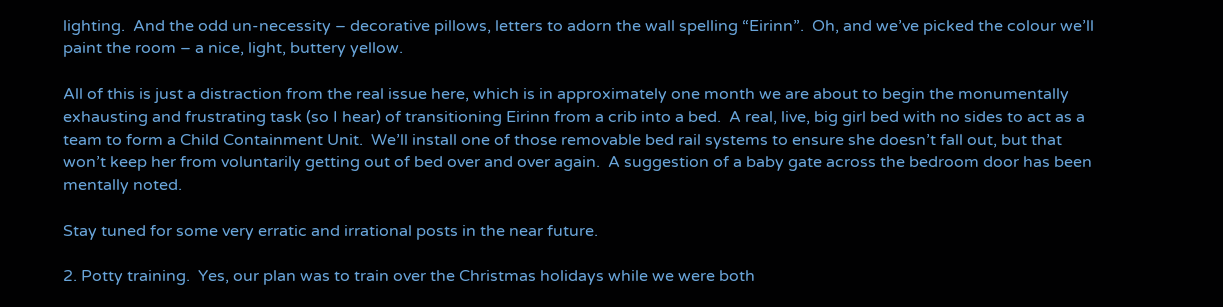lighting.  And the odd un-necessity – decorative pillows, letters to adorn the wall spelling “Eirinn”.  Oh, and we’ve picked the colour we’ll paint the room – a nice, light, buttery yellow.

All of this is just a distraction from the real issue here, which is in approximately one month we are about to begin the monumentally exhausting and frustrating task (so I hear) of transitioning Eirinn from a crib into a bed.  A real, live, big girl bed with no sides to act as a team to form a Child Containment Unit.  We’ll install one of those removable bed rail systems to ensure she doesn’t fall out, but that won’t keep her from voluntarily getting out of bed over and over again.  A suggestion of a baby gate across the bedroom door has been mentally noted.

Stay tuned for some very erratic and irrational posts in the near future.

2. Potty training.  Yes, our plan was to train over the Christmas holidays while we were both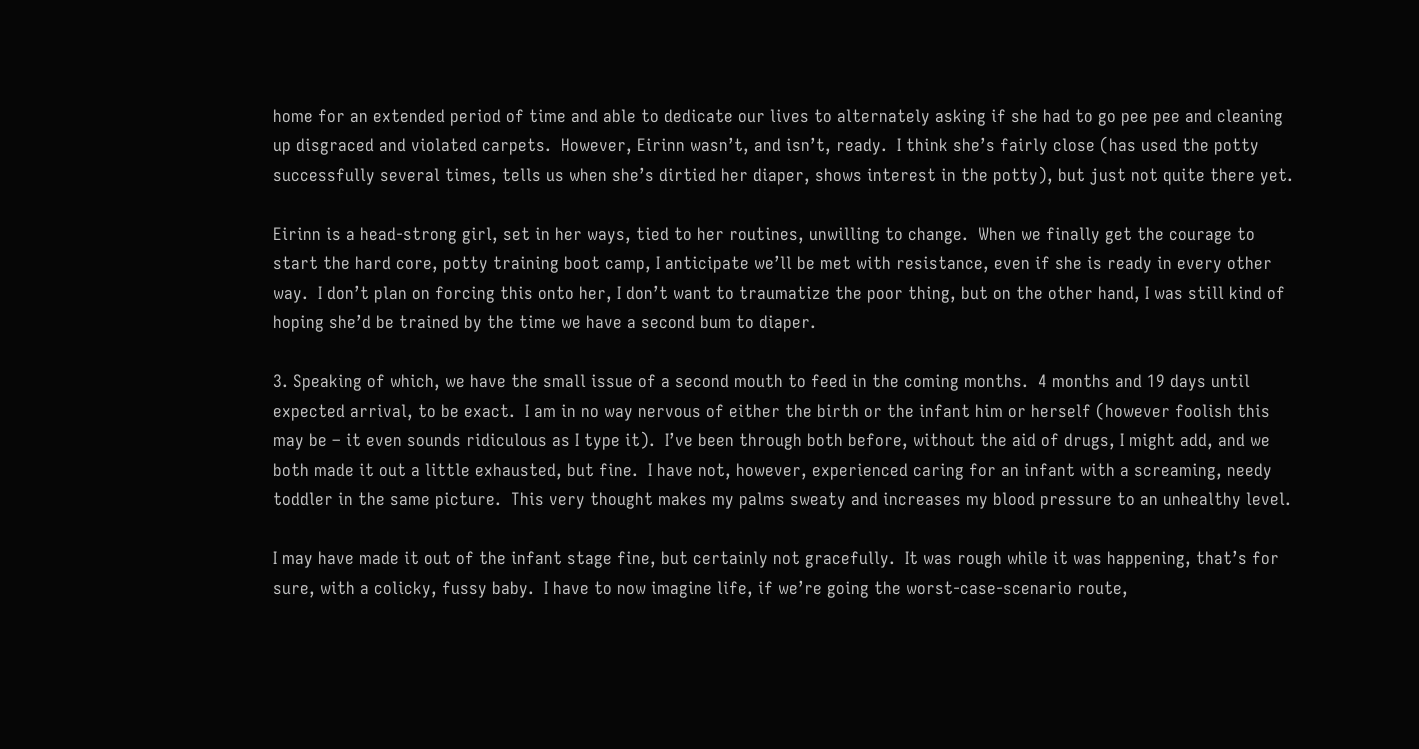home for an extended period of time and able to dedicate our lives to alternately asking if she had to go pee pee and cleaning up disgraced and violated carpets.  However, Eirinn wasn’t, and isn’t, ready.  I think she’s fairly close (has used the potty successfully several times, tells us when she’s dirtied her diaper, shows interest in the potty), but just not quite there yet.

Eirinn is a head-strong girl, set in her ways, tied to her routines, unwilling to change.  When we finally get the courage to start the hard core, potty training boot camp, I anticipate we’ll be met with resistance, even if she is ready in every other way.  I don’t plan on forcing this onto her, I don’t want to traumatize the poor thing, but on the other hand, I was still kind of hoping she’d be trained by the time we have a second bum to diaper.

3. Speaking of which, we have the small issue of a second mouth to feed in the coming months.  4 months and 19 days until expected arrival, to be exact.  I am in no way nervous of either the birth or the infant him or herself (however foolish this may be – it even sounds ridiculous as I type it).  I’ve been through both before, without the aid of drugs, I might add, and we both made it out a little exhausted, but fine.  I have not, however, experienced caring for an infant with a screaming, needy toddler in the same picture.  This very thought makes my palms sweaty and increases my blood pressure to an unhealthy level.

I may have made it out of the infant stage fine, but certainly not gracefully.  It was rough while it was happening, that’s for sure, with a colicky, fussy baby.  I have to now imagine life, if we’re going the worst-case-scenario route,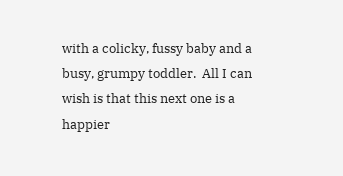with a colicky, fussy baby and a busy, grumpy toddler.  All I can wish is that this next one is a happier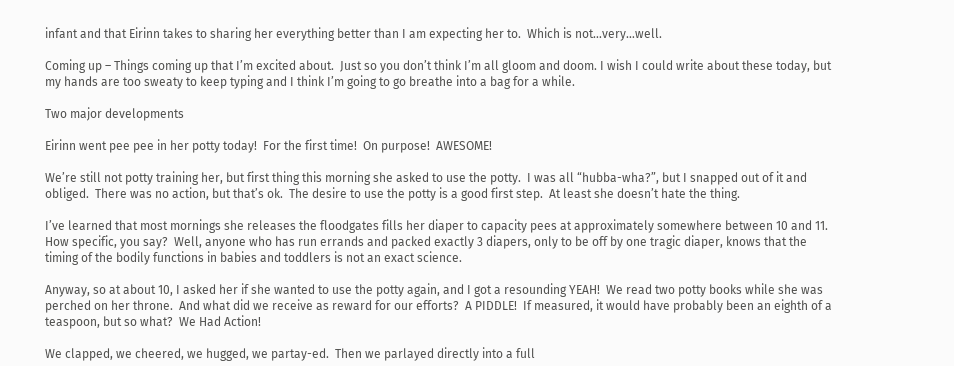infant and that Eirinn takes to sharing her everything better than I am expecting her to.  Which is not…very…well.

Coming up – Things coming up that I’m excited about.  Just so you don’t think I’m all gloom and doom. I wish I could write about these today, but my hands are too sweaty to keep typing and I think I’m going to go breathe into a bag for a while.

Two major developments

Eirinn went pee pee in her potty today!  For the first time!  On purpose!  AWESOME!

We’re still not potty training her, but first thing this morning she asked to use the potty.  I was all “hubba-wha?”, but I snapped out of it and obliged.  There was no action, but that’s ok.  The desire to use the potty is a good first step.  At least she doesn’t hate the thing.

I’ve learned that most mornings she releases the floodgates fills her diaper to capacity pees at approximately somewhere between 10 and 11.  How specific, you say?  Well, anyone who has run errands and packed exactly 3 diapers, only to be off by one tragic diaper, knows that the timing of the bodily functions in babies and toddlers is not an exact science.

Anyway, so at about 10, I asked her if she wanted to use the potty again, and I got a resounding YEAH!  We read two potty books while she was perched on her throne.  And what did we receive as reward for our efforts?  A PIDDLE!  If measured, it would have probably been an eighth of a teaspoon, but so what?  We Had Action!

We clapped, we cheered, we hugged, we partay-ed.  Then we parlayed directly into a full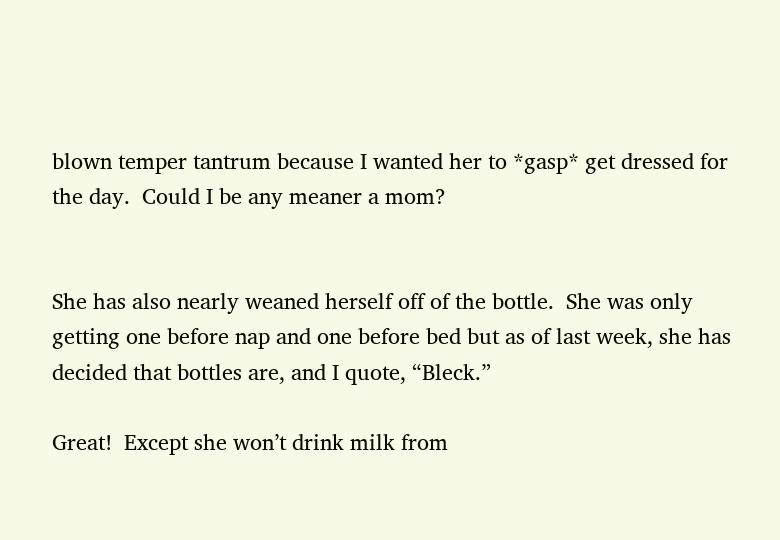blown temper tantrum because I wanted her to *gasp* get dressed for the day.  Could I be any meaner a mom?


She has also nearly weaned herself off of the bottle.  She was only getting one before nap and one before bed but as of last week, she has decided that bottles are, and I quote, “Bleck.”

Great!  Except she won’t drink milk from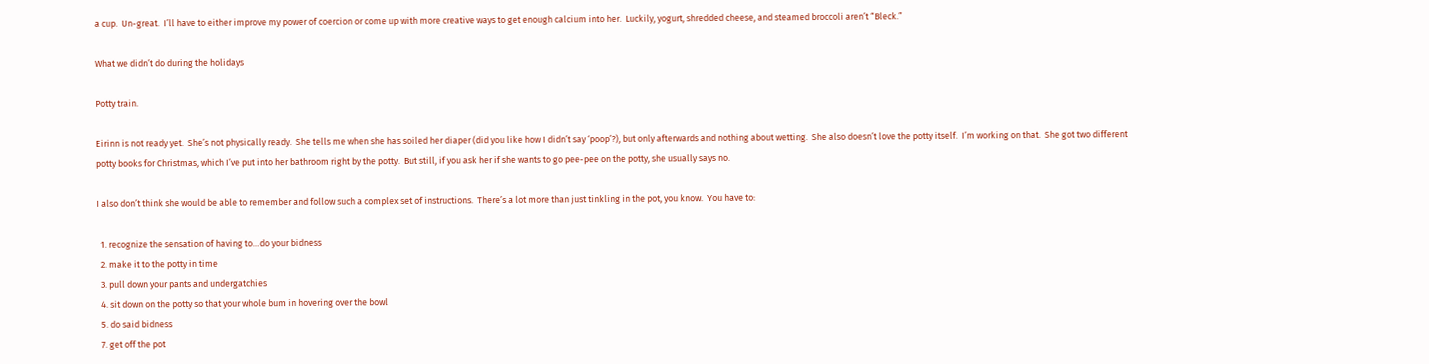a cup.  Un-great.  I’ll have to either improve my power of coercion or come up with more creative ways to get enough calcium into her.  Luckily, yogurt, shredded cheese, and steamed broccoli aren’t “Bleck.”

What we didn’t do during the holidays

Potty train.

Eirinn is not ready yet.  She’s not physically ready.  She tells me when she has soiled her diaper (did you like how I didn’t say ‘poop’?), but only afterwards and nothing about wetting.  She also doesn’t love the potty itself.  I’m working on that.  She got two different potty books for Christmas, which I’ve put into her bathroom right by the potty.  But still, if you ask her if she wants to go pee-pee on the potty, she usually says no.

I also don’t think she would be able to remember and follow such a complex set of instructions.  There’s a lot more than just tinkling in the pot, you know.  You have to:

  1. recognize the sensation of having to…do your bidness
  2. make it to the potty in time
  3. pull down your pants and undergatchies
  4. sit down on the potty so that your whole bum in hovering over the bowl
  5. do said bidness
  7. get off the pot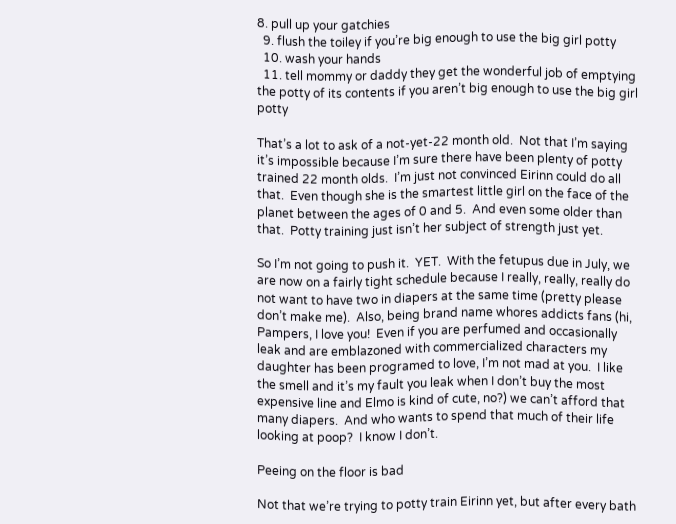8. pull up your gatchies
  9. flush the toiley if you’re big enough to use the big girl potty
  10. wash your hands
  11. tell mommy or daddy they get the wonderful job of emptying the potty of its contents if you aren’t big enough to use the big girl potty

That’s a lot to ask of a not-yet-22 month old.  Not that I’m saying it’s impossible because I’m sure there have been plenty of potty trained 22 month olds.  I’m just not convinced Eirinn could do all that.  Even though she is the smartest little girl on the face of the planet between the ages of 0 and 5.  And even some older than that.  Potty training just isn’t her subject of strength just yet.

So I’m not going to push it.  YET.  With the fetupus due in July, we are now on a fairly tight schedule because I really, really, really do not want to have two in diapers at the same time (pretty please don’t make me).  Also, being brand name whores addicts fans (hi, Pampers, I love you!  Even if you are perfumed and occasionally leak and are emblazoned with commercialized characters my daughter has been programed to love, I’m not mad at you.  I like the smell and it’s my fault you leak when I don’t buy the most expensive line and Elmo is kind of cute, no?) we can’t afford that many diapers.  And who wants to spend that much of their life looking at poop?  I know I don’t.

Peeing on the floor is bad

Not that we’re trying to potty train Eirinn yet, but after every bath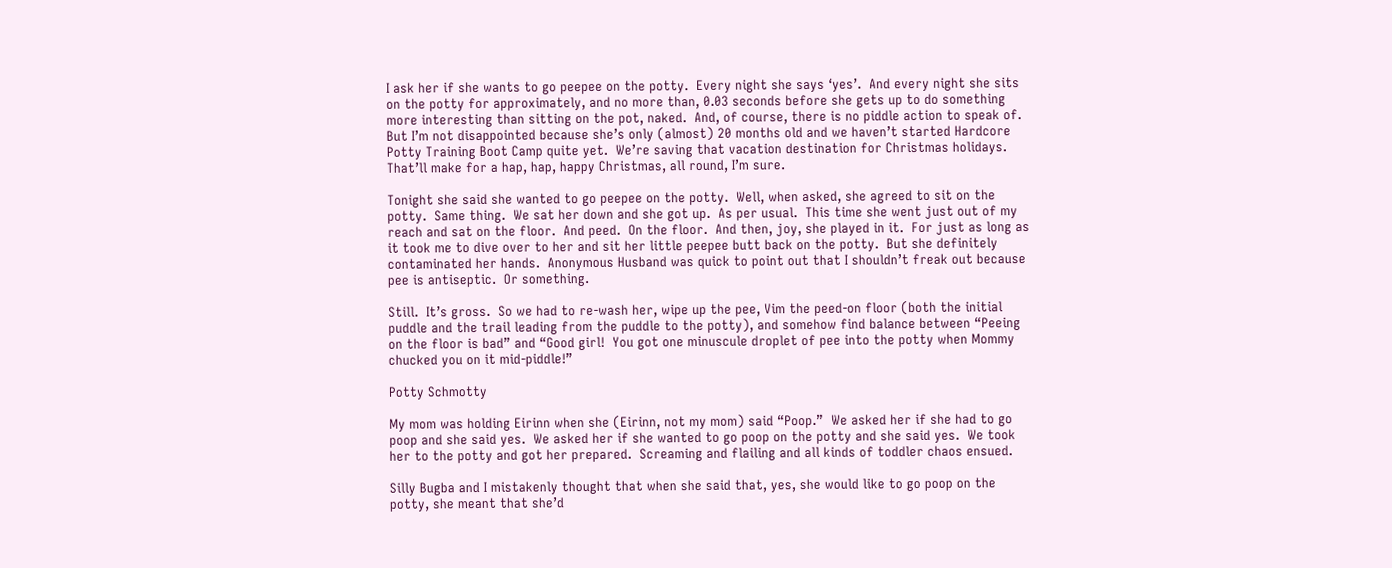I ask her if she wants to go peepee on the potty.  Every night she says ‘yes’.  And every night she sits on the potty for approximately, and no more than, 0.03 seconds before she gets up to do something more interesting than sitting on the pot, naked.  And, of course, there is no piddle action to speak of.  But I’m not disappointed because she’s only (almost) 20 months old and we haven’t started Hardcore Potty Training Boot Camp quite yet.  We’re saving that vacation destination for Christmas holidays.  That’ll make for a hap, hap, happy Christmas, all round, I’m sure.

Tonight she said she wanted to go peepee on the potty.  Well, when asked, she agreed to sit on the potty.  Same thing.  We sat her down and she got up.  As per usual.  This time she went just out of my reach and sat on the floor.  And peed.  On the floor.  And then, joy, she played in it.  For just as long as it took me to dive over to her and sit her little peepee butt back on the potty.  But she definitely contaminated her hands.  Anonymous Husband was quick to point out that I shouldn’t freak out because pee is antiseptic.  Or something.

Still.  It’s gross.  So we had to re-wash her, wipe up the pee, Vim the peed-on floor (both the initial puddle and the trail leading from the puddle to the potty), and somehow find balance between “Peeing on the floor is bad” and “Good girl!  You got one minuscule droplet of pee into the potty when Mommy chucked you on it mid-piddle!”

Potty Schmotty

My mom was holding Eirinn when she (Eirinn, not my mom) said “Poop.”  We asked her if she had to go poop and she said yes.  We asked her if she wanted to go poop on the potty and she said yes.  We took her to the potty and got her prepared.  Screaming and flailing and all kinds of toddler chaos ensued.

Silly Bugba and I mistakenly thought that when she said that, yes, she would like to go poop on the potty, she meant that she’d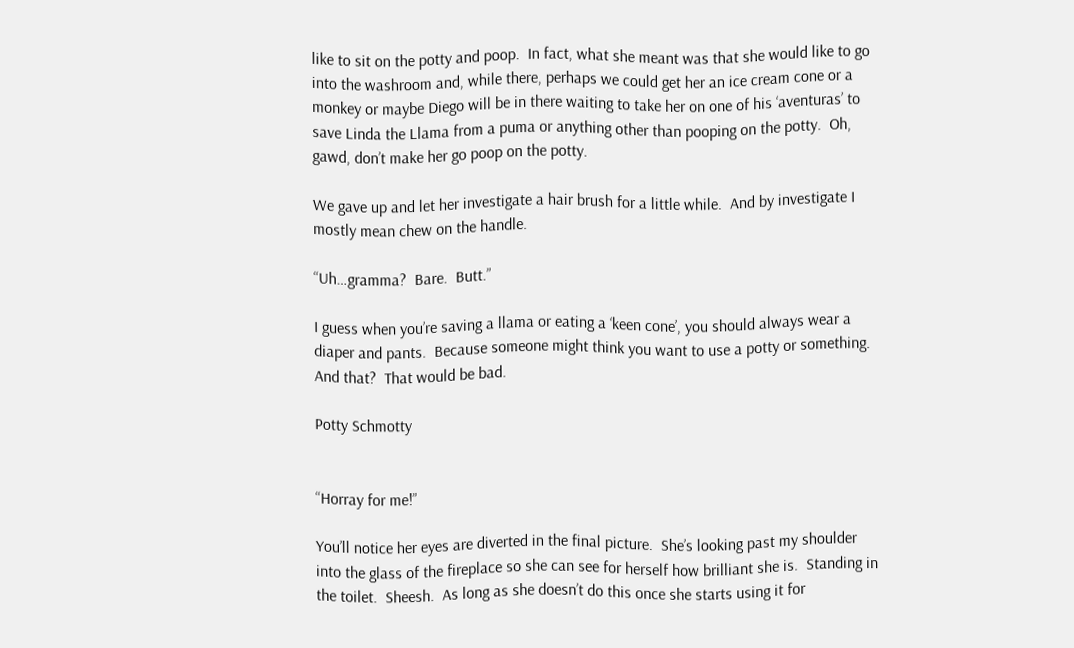like to sit on the potty and poop.  In fact, what she meant was that she would like to go into the washroom and, while there, perhaps we could get her an ice cream cone or a monkey or maybe Diego will be in there waiting to take her on one of his ‘aventuras’ to save Linda the Llama from a puma or anything other than pooping on the potty.  Oh, gawd, don’t make her go poop on the potty.

We gave up and let her investigate a hair brush for a little while.  And by investigate I mostly mean chew on the handle.

“Uh…gramma?  Bare.  Butt.”

I guess when you’re saving a llama or eating a ‘keen cone’, you should always wear a diaper and pants.  Because someone might think you want to use a potty or something.  And that?  That would be bad.

Potty Schmotty


“Horray for me!”

You’ll notice her eyes are diverted in the final picture.  She’s looking past my shoulder into the glass of the fireplace so she can see for herself how brilliant she is.  Standing in the toilet.  Sheesh.  As long as she doesn’t do this once she starts using it for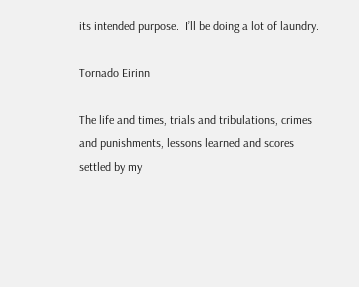its intended purpose.  I’ll be doing a lot of laundry.

Tornado Eirinn

The life and times, trials and tribulations, crimes and punishments, lessons learned and scores settled by my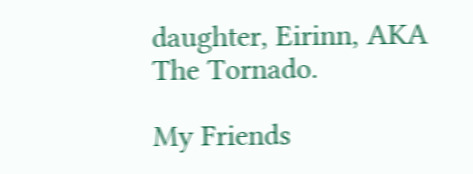daughter, Eirinn, AKA The Tornado.

My Friends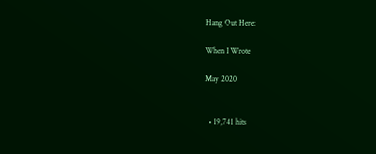Hang Out Here:

When I Wrote

May 2020


  • 19,741 hits